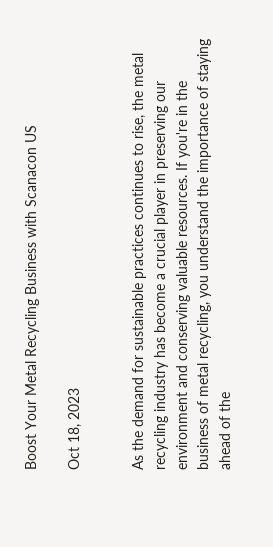Boost Your Metal Recycling Business with Scanacon US

Oct 18, 2023


As the demand for sustainable practices continues to rise, the metal recycling industry has become a crucial player in preserving our environment and conserving valuable resources. If you're in the business of metal recycling, you understand the importance of staying ahead of the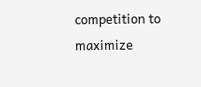competition to maximize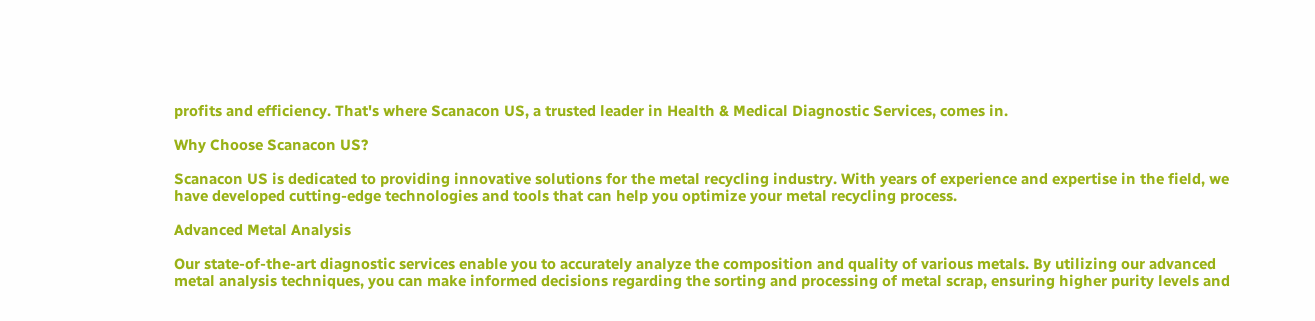profits and efficiency. That's where Scanacon US, a trusted leader in Health & Medical Diagnostic Services, comes in.

Why Choose Scanacon US?

Scanacon US is dedicated to providing innovative solutions for the metal recycling industry. With years of experience and expertise in the field, we have developed cutting-edge technologies and tools that can help you optimize your metal recycling process.

Advanced Metal Analysis

Our state-of-the-art diagnostic services enable you to accurately analyze the composition and quality of various metals. By utilizing our advanced metal analysis techniques, you can make informed decisions regarding the sorting and processing of metal scrap, ensuring higher purity levels and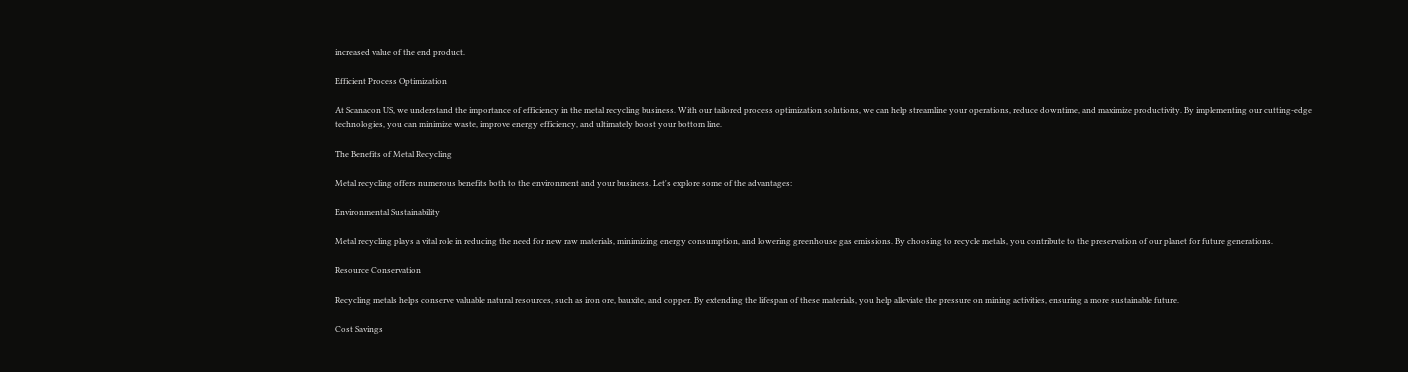increased value of the end product.

Efficient Process Optimization

At Scanacon US, we understand the importance of efficiency in the metal recycling business. With our tailored process optimization solutions, we can help streamline your operations, reduce downtime, and maximize productivity. By implementing our cutting-edge technologies, you can minimize waste, improve energy efficiency, and ultimately boost your bottom line.

The Benefits of Metal Recycling

Metal recycling offers numerous benefits both to the environment and your business. Let's explore some of the advantages:

Environmental Sustainability

Metal recycling plays a vital role in reducing the need for new raw materials, minimizing energy consumption, and lowering greenhouse gas emissions. By choosing to recycle metals, you contribute to the preservation of our planet for future generations.

Resource Conservation

Recycling metals helps conserve valuable natural resources, such as iron ore, bauxite, and copper. By extending the lifespan of these materials, you help alleviate the pressure on mining activities, ensuring a more sustainable future.

Cost Savings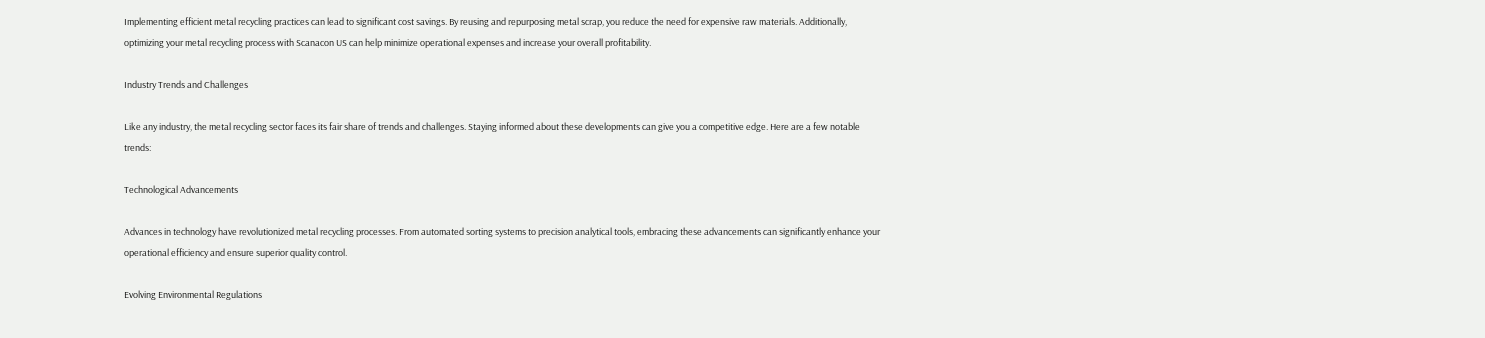Implementing efficient metal recycling practices can lead to significant cost savings. By reusing and repurposing metal scrap, you reduce the need for expensive raw materials. Additionally, optimizing your metal recycling process with Scanacon US can help minimize operational expenses and increase your overall profitability.

Industry Trends and Challenges

Like any industry, the metal recycling sector faces its fair share of trends and challenges. Staying informed about these developments can give you a competitive edge. Here are a few notable trends:

Technological Advancements

Advances in technology have revolutionized metal recycling processes. From automated sorting systems to precision analytical tools, embracing these advancements can significantly enhance your operational efficiency and ensure superior quality control.

Evolving Environmental Regulations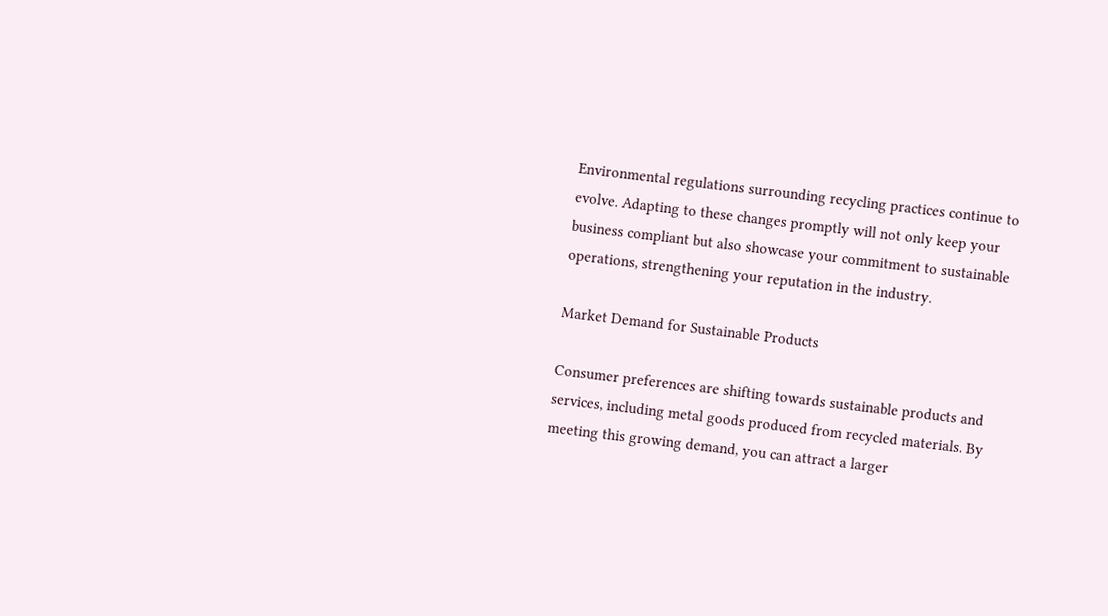Environmental regulations surrounding recycling practices continue to evolve. Adapting to these changes promptly will not only keep your business compliant but also showcase your commitment to sustainable operations, strengthening your reputation in the industry.

Market Demand for Sustainable Products

Consumer preferences are shifting towards sustainable products and services, including metal goods produced from recycled materials. By meeting this growing demand, you can attract a larger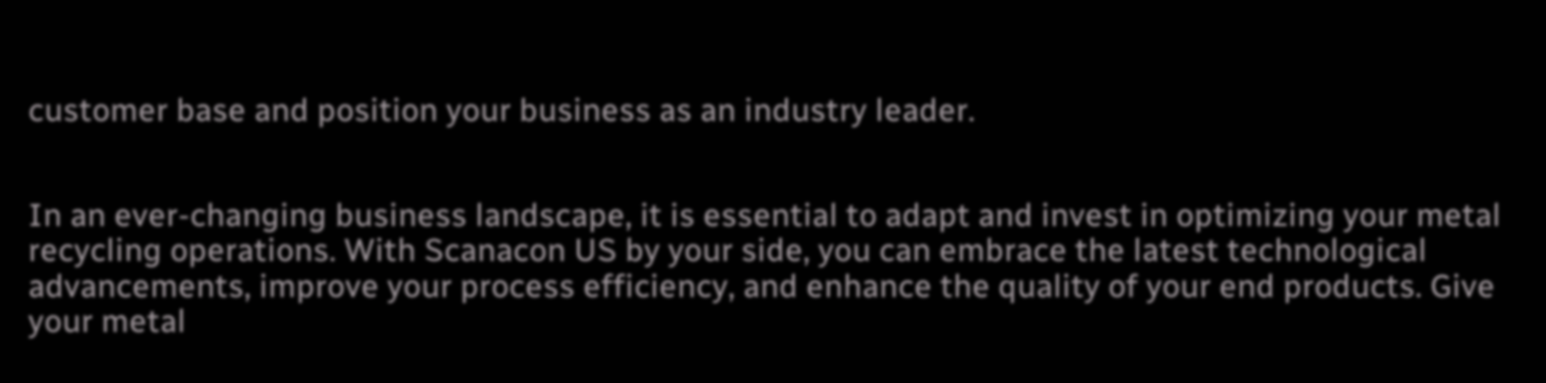customer base and position your business as an industry leader.


In an ever-changing business landscape, it is essential to adapt and invest in optimizing your metal recycling operations. With Scanacon US by your side, you can embrace the latest technological advancements, improve your process efficiency, and enhance the quality of your end products. Give your metal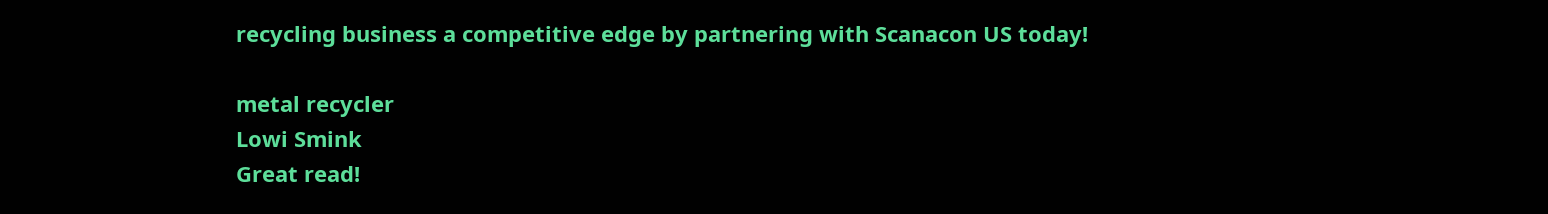recycling business a competitive edge by partnering with Scanacon US today!

metal recycler
Lowi Smink
Great read!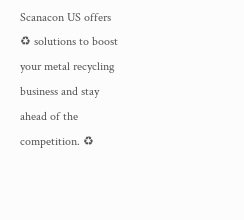Scanacon US offers ♻ solutions to boost your metal recycling business and stay ahead of the competition. ♻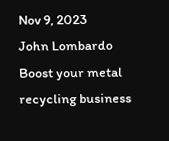Nov 9, 2023
John Lombardo
Boost your metal recycling business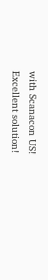with Scanacon US! Excellent solution!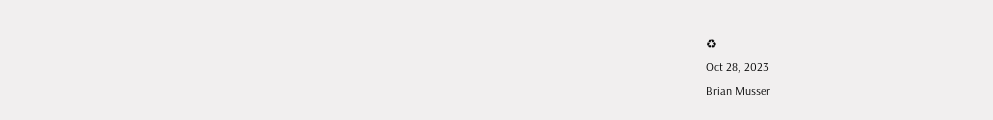♻
Oct 28, 2023
Brian Musser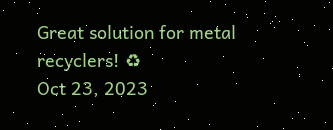Great solution for metal recyclers! ♻
Oct 23, 2023